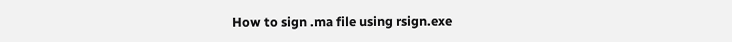How to sign .ma file using rsign.exe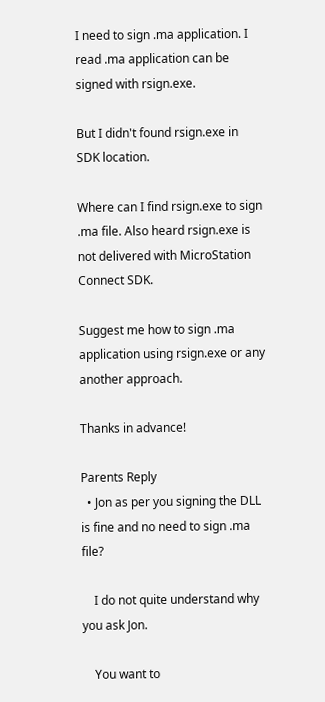I need to sign .ma application. I read .ma application can be signed with rsign.exe.

But I didn't found rsign.exe in SDK location.

Where can I find rsign.exe to sign .ma file. Also heard rsign.exe is not delivered with MicroStation Connect SDK.

Suggest me how to sign .ma application using rsign.exe or any another approach.

Thanks in advance!

Parents Reply
  • Jon as per you signing the DLL is fine and no need to sign .ma file?

    I do not quite understand why you ask Jon.

    You want to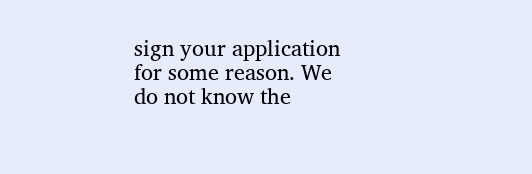sign your application for some reason. We do not know the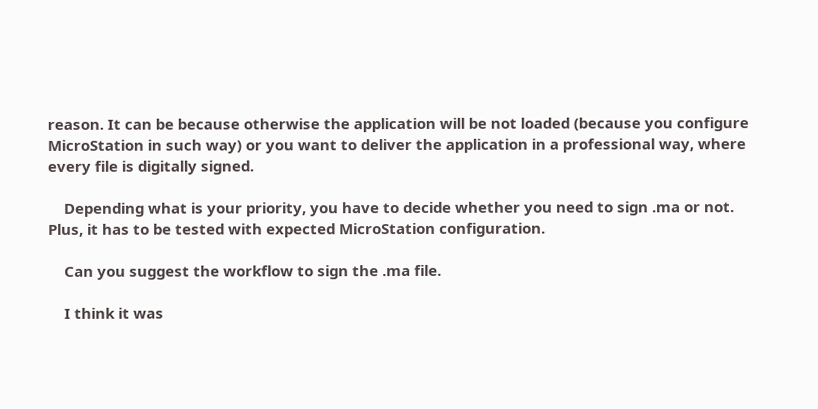reason. It can be because otherwise the application will be not loaded (because you configure MicroStation in such way) or you want to deliver the application in a professional way, where every file is digitally signed.

    Depending what is your priority, you have to decide whether you need to sign .ma or not. Plus, it has to be tested with expected MicroStation configuration.

    Can you suggest the workflow to sign the .ma file.

    I think it was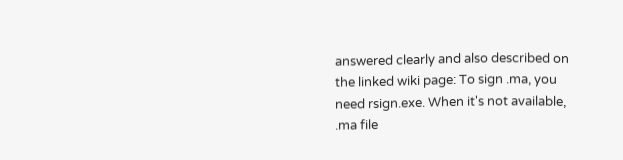answered clearly and also described on the linked wiki page: To sign .ma, you need rsign.exe. When it's not available, .ma file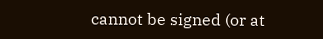cannot be signed (or at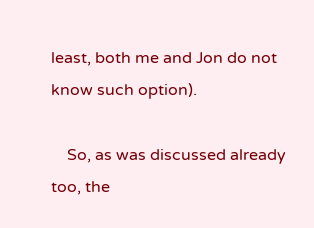least, both me and Jon do not know such option).

    So, as was discussed already too, the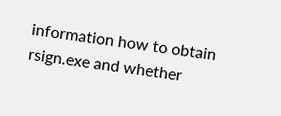information how to obtain rsign.exe and whether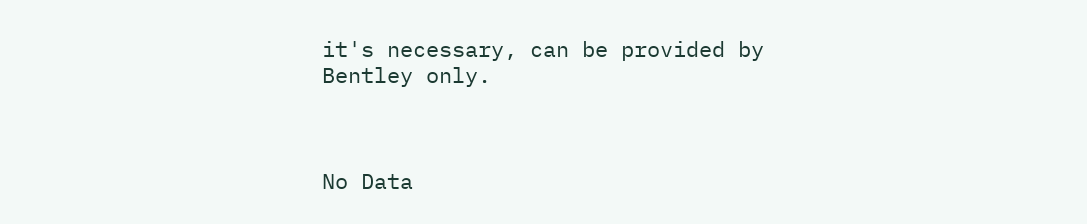it's necessary, can be provided by Bentley only.



No Data